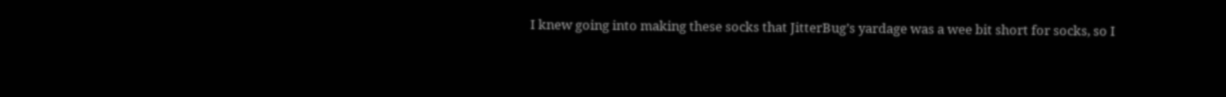I knew going into making these socks that JitterBug’s yardage was a wee bit short for socks, so I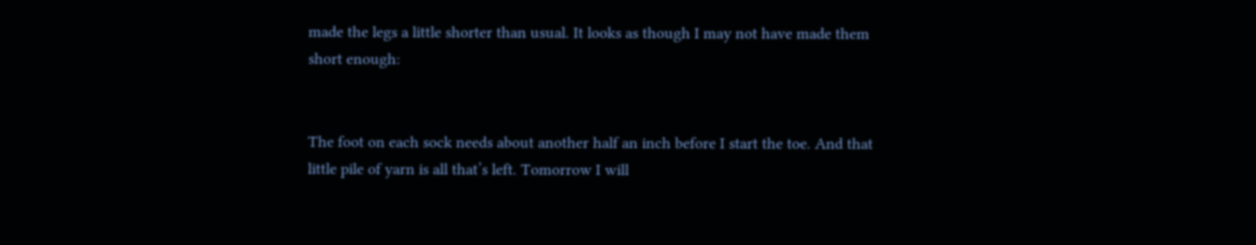made the legs a little shorter than usual. It looks as though I may not have made them short enough:


The foot on each sock needs about another half an inch before I start the toe. And that little pile of yarn is all that’s left. Tomorrow I will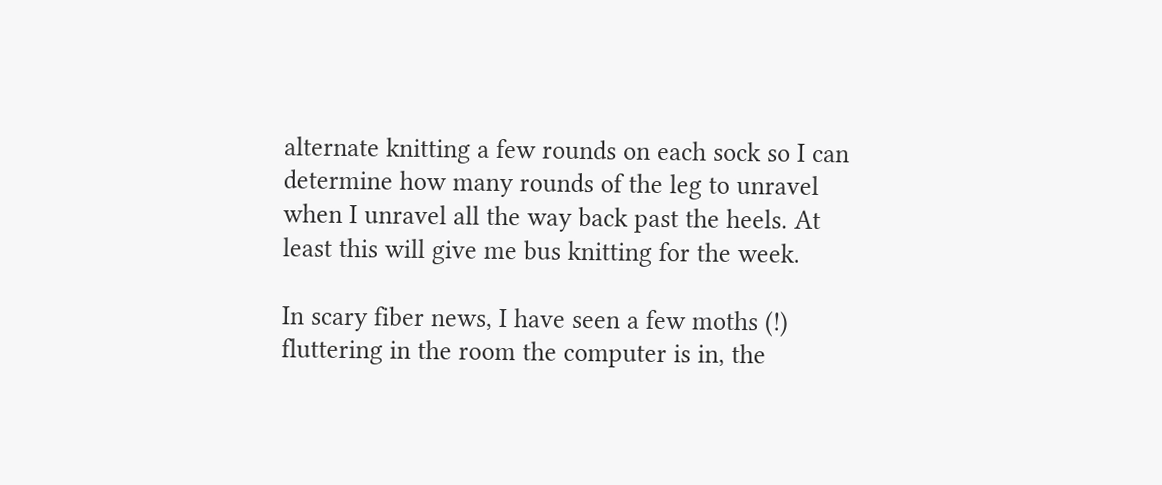alternate knitting a few rounds on each sock so I can determine how many rounds of the leg to unravel when I unravel all the way back past the heels. At least this will give me bus knitting for the week.

In scary fiber news, I have seen a few moths (!) fluttering in the room the computer is in, the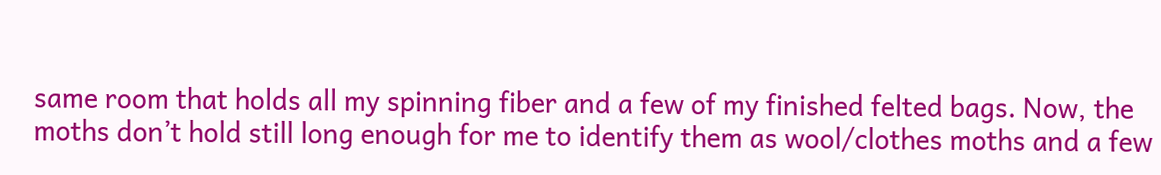same room that holds all my spinning fiber and a few of my finished felted bags. Now, the moths don’t hold still long enough for me to identify them as wool/clothes moths and a few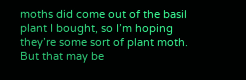moths did come out of the basil plant I bought, so I’m hoping they’re some sort of plant moth. But that may be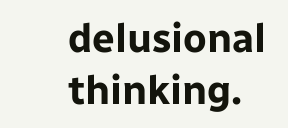delusional thinking.